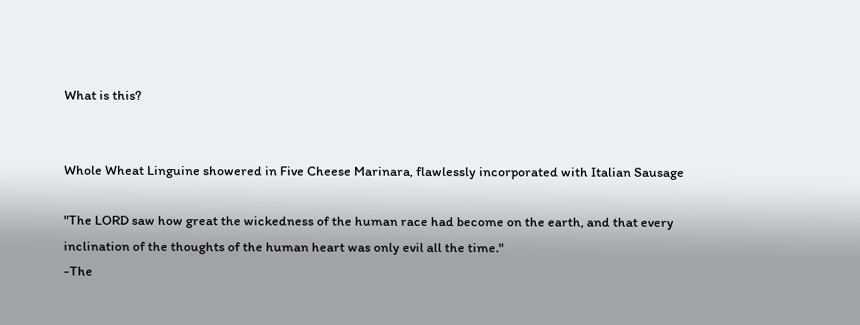What is this?


Whole Wheat Linguine showered in Five Cheese Marinara, flawlessly incorporated with Italian Sausage

"The LORD saw how great the wickedness of the human race had become on the earth, and that every inclination of the thoughts of the human heart was only evil all the time."
-The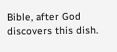Bible, after God discovers this dish.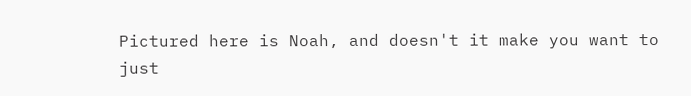Pictured here is Noah, and doesn't it make you want to just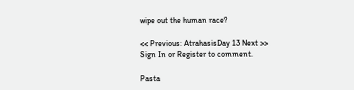wipe out the human race?

<< Previous: AtrahasisDay 13 Next >>
Sign In or Register to comment.

Pasta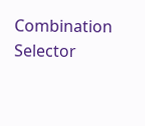Combination Selector